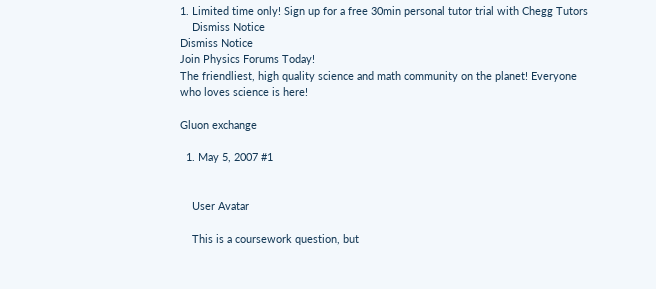1. Limited time only! Sign up for a free 30min personal tutor trial with Chegg Tutors
    Dismiss Notice
Dismiss Notice
Join Physics Forums Today!
The friendliest, high quality science and math community on the planet! Everyone who loves science is here!

Gluon exchange

  1. May 5, 2007 #1


    User Avatar

    This is a coursework question, but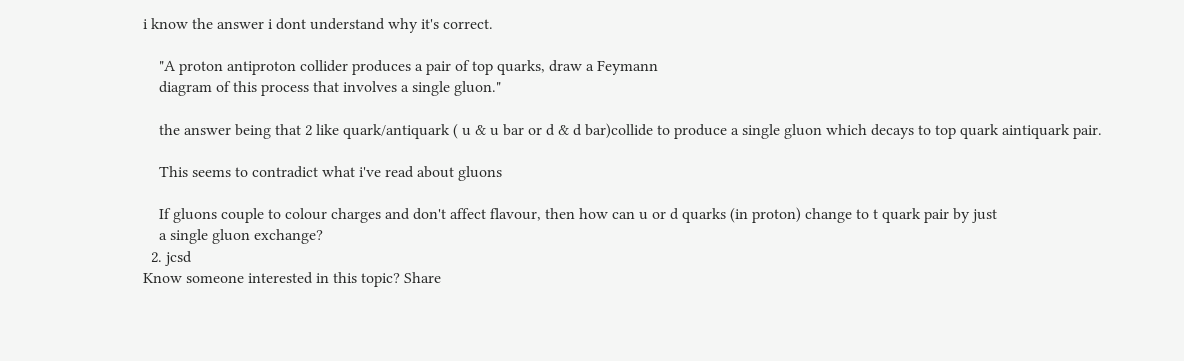i know the answer i dont understand why it's correct.

    "A proton antiproton collider produces a pair of top quarks, draw a Feymann
    diagram of this process that involves a single gluon."

    the answer being that 2 like quark/antiquark ( u & u bar or d & d bar)collide to produce a single gluon which decays to top quark aintiquark pair.

    This seems to contradict what i've read about gluons

    If gluons couple to colour charges and don't affect flavour, then how can u or d quarks (in proton) change to t quark pair by just
    a single gluon exchange?
  2. jcsd
Know someone interested in this topic? Share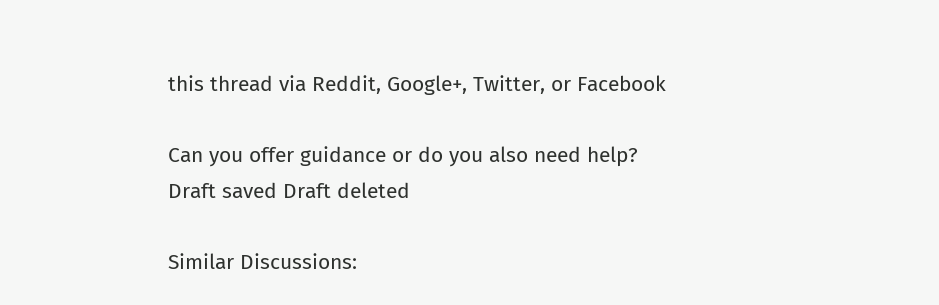this thread via Reddit, Google+, Twitter, or Facebook

Can you offer guidance or do you also need help?
Draft saved Draft deleted

Similar Discussions: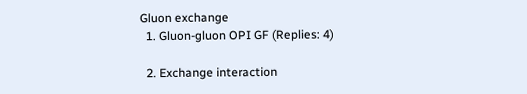Gluon exchange
  1. Gluon-gluon OPI GF (Replies: 4)

  2. Exchange interaction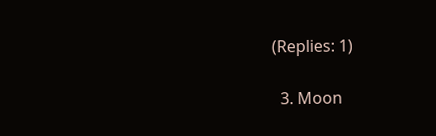(Replies: 1)

  3. Moon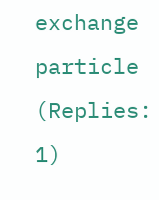exchange particle (Replies: 1)